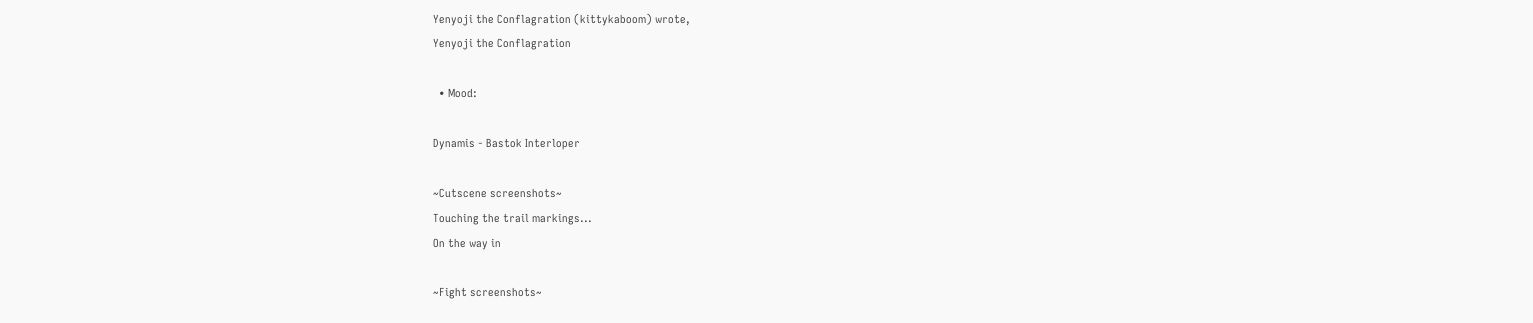Yenyoji the Conflagration (kittykaboom) wrote,
Yenyoji the Conflagration

  • Mood:

Dynamis - Bastok Interloper

~Cutscene screenshots~
Touching the trail markings...
On the way in

~Fight screenshots~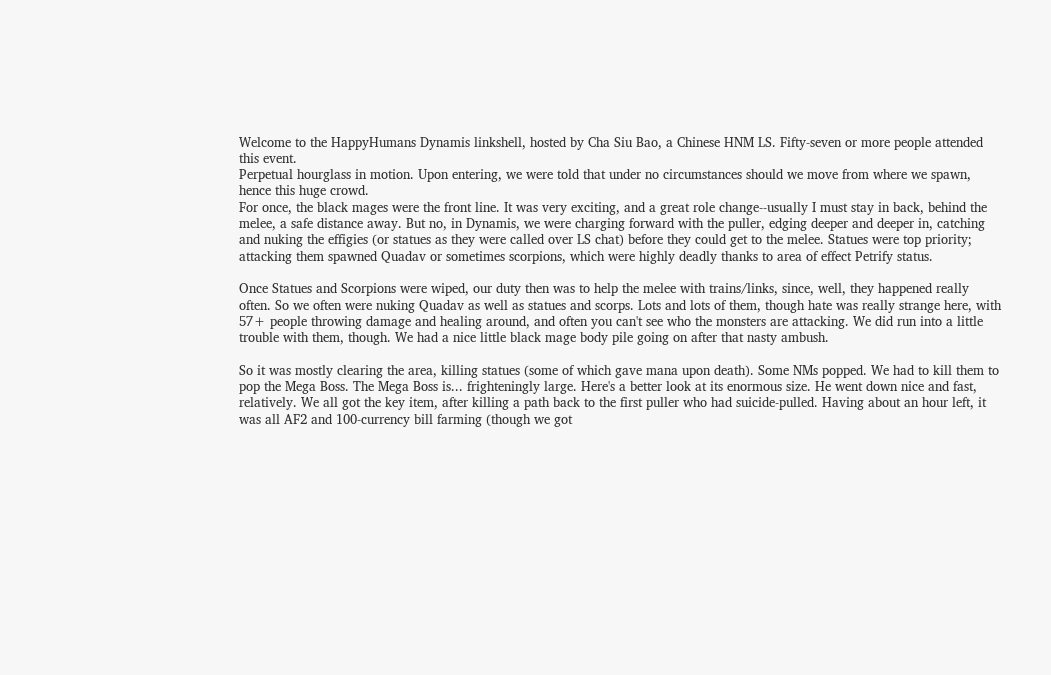Welcome to the HappyHumans Dynamis linkshell, hosted by Cha Siu Bao, a Chinese HNM LS. Fifty-seven or more people attended this event.
Perpetual hourglass in motion. Upon entering, we were told that under no circumstances should we move from where we spawn, hence this huge crowd.
For once, the black mages were the front line. It was very exciting, and a great role change--usually I must stay in back, behind the melee, a safe distance away. But no, in Dynamis, we were charging forward with the puller, edging deeper and deeper in, catching and nuking the effigies (or statues as they were called over LS chat) before they could get to the melee. Statues were top priority; attacking them spawned Quadav or sometimes scorpions, which were highly deadly thanks to area of effect Petrify status.

Once Statues and Scorpions were wiped, our duty then was to help the melee with trains/links, since, well, they happened really often. So we often were nuking Quadav as well as statues and scorps. Lots and lots of them, though hate was really strange here, with 57+ people throwing damage and healing around, and often you can't see who the monsters are attacking. We did run into a little trouble with them, though. We had a nice little black mage body pile going on after that nasty ambush.

So it was mostly clearing the area, killing statues (some of which gave mana upon death). Some NMs popped. We had to kill them to pop the Mega Boss. The Mega Boss is... frighteningly large. Here's a better look at its enormous size. He went down nice and fast, relatively. We all got the key item, after killing a path back to the first puller who had suicide-pulled. Having about an hour left, it was all AF2 and 100-currency bill farming (though we got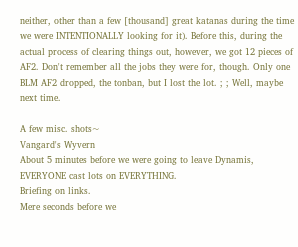neither, other than a few [thousand] great katanas during the time we were INTENTIONALLY looking for it). Before this, during the actual process of clearing things out, however, we got 12 pieces of AF2. Don't remember all the jobs they were for, though. Only one BLM AF2 dropped, the tonban, but I lost the lot. ; ; Well, maybe next time.

A few misc. shots~
Vangard's Wyvern
About 5 minutes before we were going to leave Dynamis, EVERYONE cast lots on EVERYTHING.
Briefing on links.
Mere seconds before we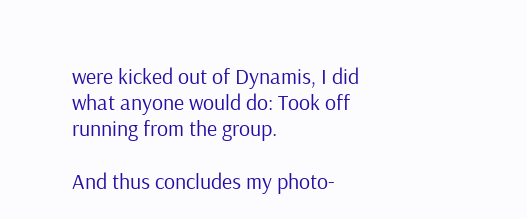were kicked out of Dynamis, I did what anyone would do: Took off running from the group.

And thus concludes my photo-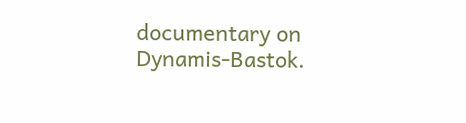documentary on Dynamis-Bastok.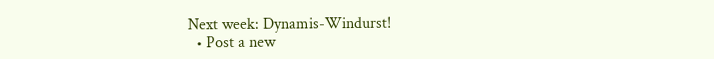Next week: Dynamis-Windurst!
  • Post a new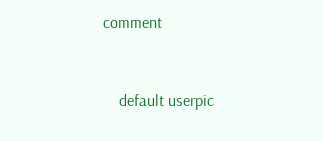comment


    default userpic